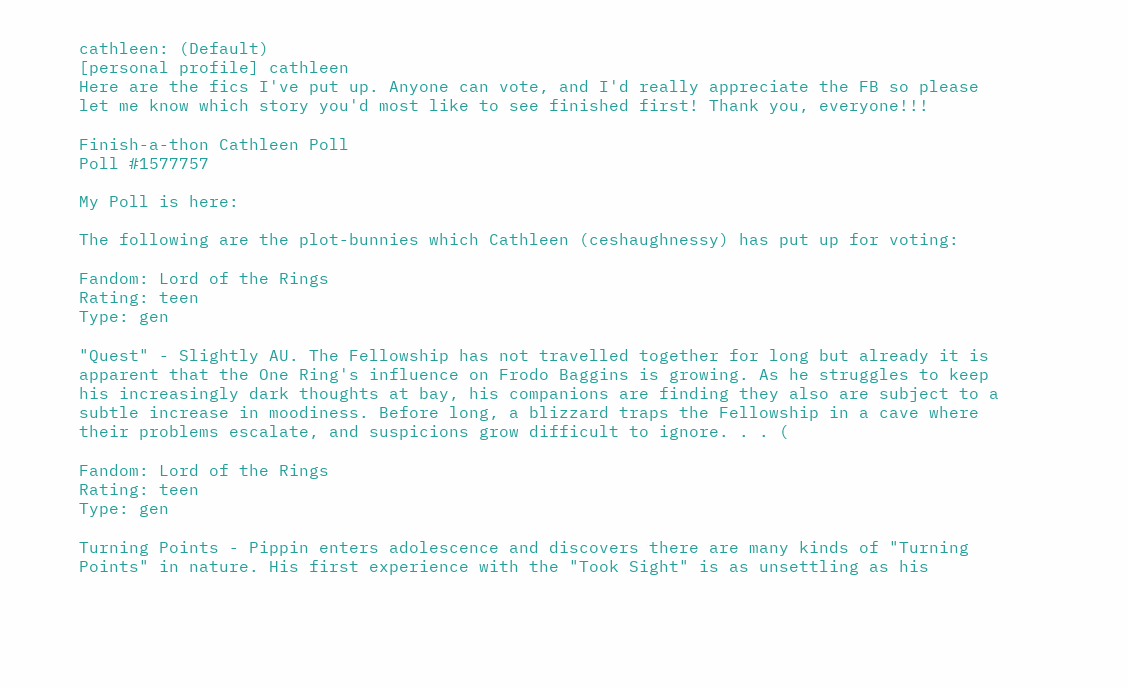cathleen: (Default)
[personal profile] cathleen
Here are the fics I've put up. Anyone can vote, and I'd really appreciate the FB so please let me know which story you'd most like to see finished first! Thank you, everyone!!!

Finish-a-thon Cathleen Poll
Poll #1577757

My Poll is here:

The following are the plot-bunnies which Cathleen (ceshaughnessy) has put up for voting:

Fandom: Lord of the Rings
Rating: teen
Type: gen

"Quest" - Slightly AU. The Fellowship has not travelled together for long but already it is apparent that the One Ring's influence on Frodo Baggins is growing. As he struggles to keep his increasingly dark thoughts at bay, his companions are finding they also are subject to a subtle increase in moodiness. Before long, a blizzard traps the Fellowship in a cave where their problems escalate, and suspicions grow difficult to ignore. . . (

Fandom: Lord of the Rings
Rating: teen
Type: gen

Turning Points - Pippin enters adolescence and discovers there are many kinds of "Turning Points" in nature. His first experience with the "Took Sight" is as unsettling as his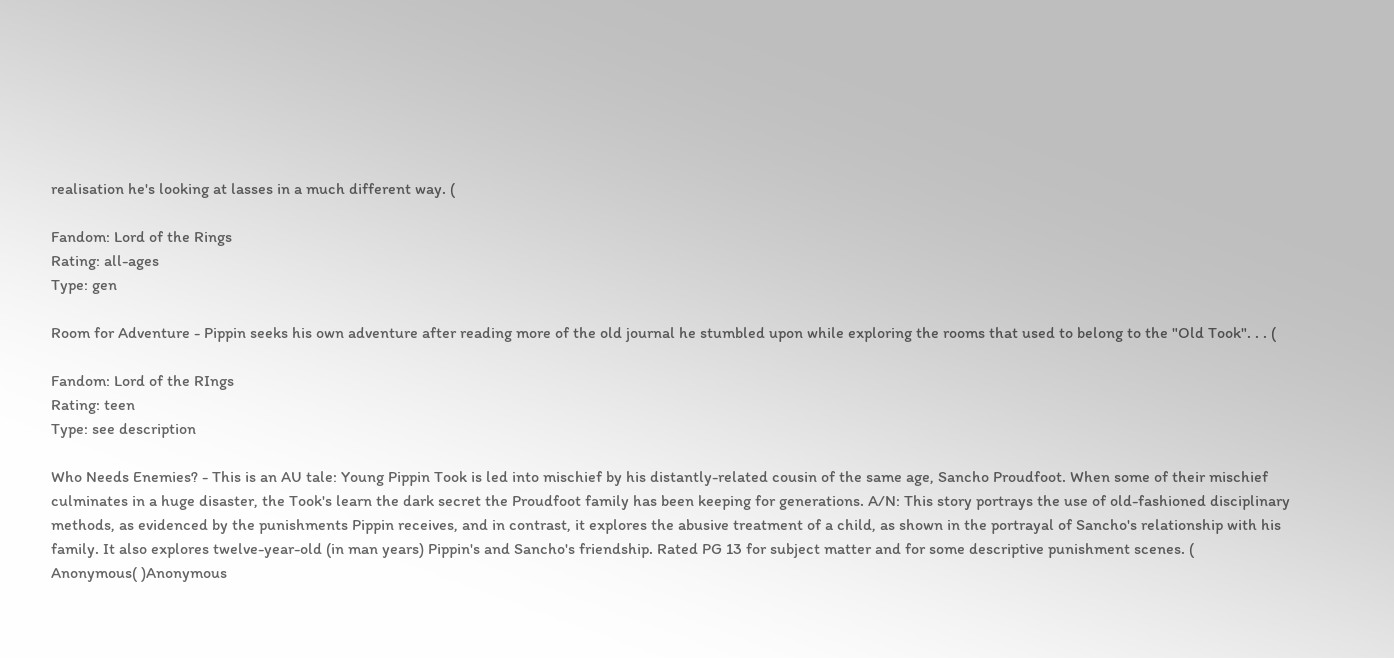realisation he's looking at lasses in a much different way. (

Fandom: Lord of the Rings
Rating: all-ages
Type: gen

Room for Adventure - Pippin seeks his own adventure after reading more of the old journal he stumbled upon while exploring the rooms that used to belong to the "Old Took". . . (

Fandom: Lord of the RIngs
Rating: teen
Type: see description

Who Needs Enemies? - This is an AU tale: Young Pippin Took is led into mischief by his distantly-related cousin of the same age, Sancho Proudfoot. When some of their mischief culminates in a huge disaster, the Took's learn the dark secret the Proudfoot family has been keeping for generations. A/N: This story portrays the use of old-fashioned disciplinary methods, as evidenced by the punishments Pippin receives, and in contrast, it explores the abusive treatment of a child, as shown in the portrayal of Sancho's relationship with his family. It also explores twelve-year-old (in man years) Pippin's and Sancho's friendship. Rated PG 13 for subject matter and for some descriptive punishment scenes. (
Anonymous( )Anonymous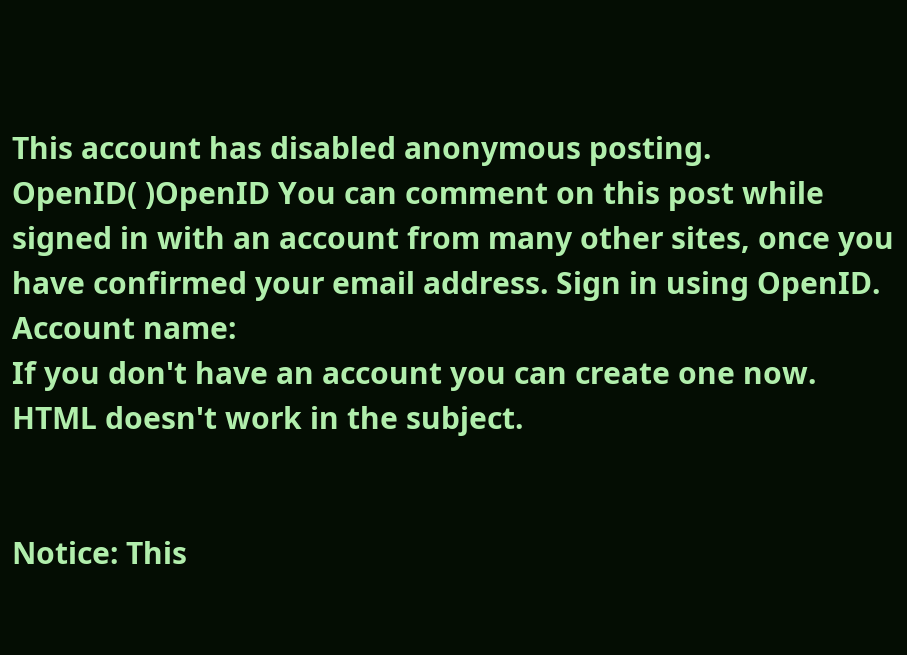This account has disabled anonymous posting.
OpenID( )OpenID You can comment on this post while signed in with an account from many other sites, once you have confirmed your email address. Sign in using OpenID.
Account name:
If you don't have an account you can create one now.
HTML doesn't work in the subject.


Notice: This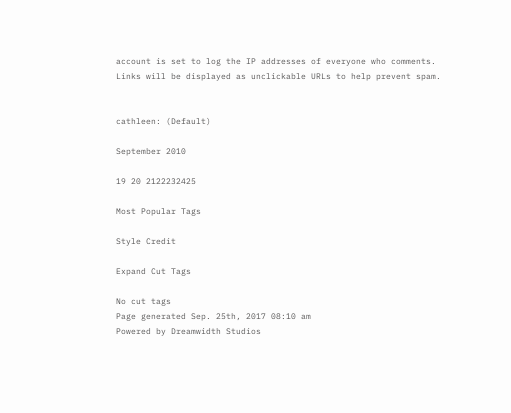account is set to log the IP addresses of everyone who comments.
Links will be displayed as unclickable URLs to help prevent spam.


cathleen: (Default)

September 2010

19 20 2122232425

Most Popular Tags

Style Credit

Expand Cut Tags

No cut tags
Page generated Sep. 25th, 2017 08:10 am
Powered by Dreamwidth Studios